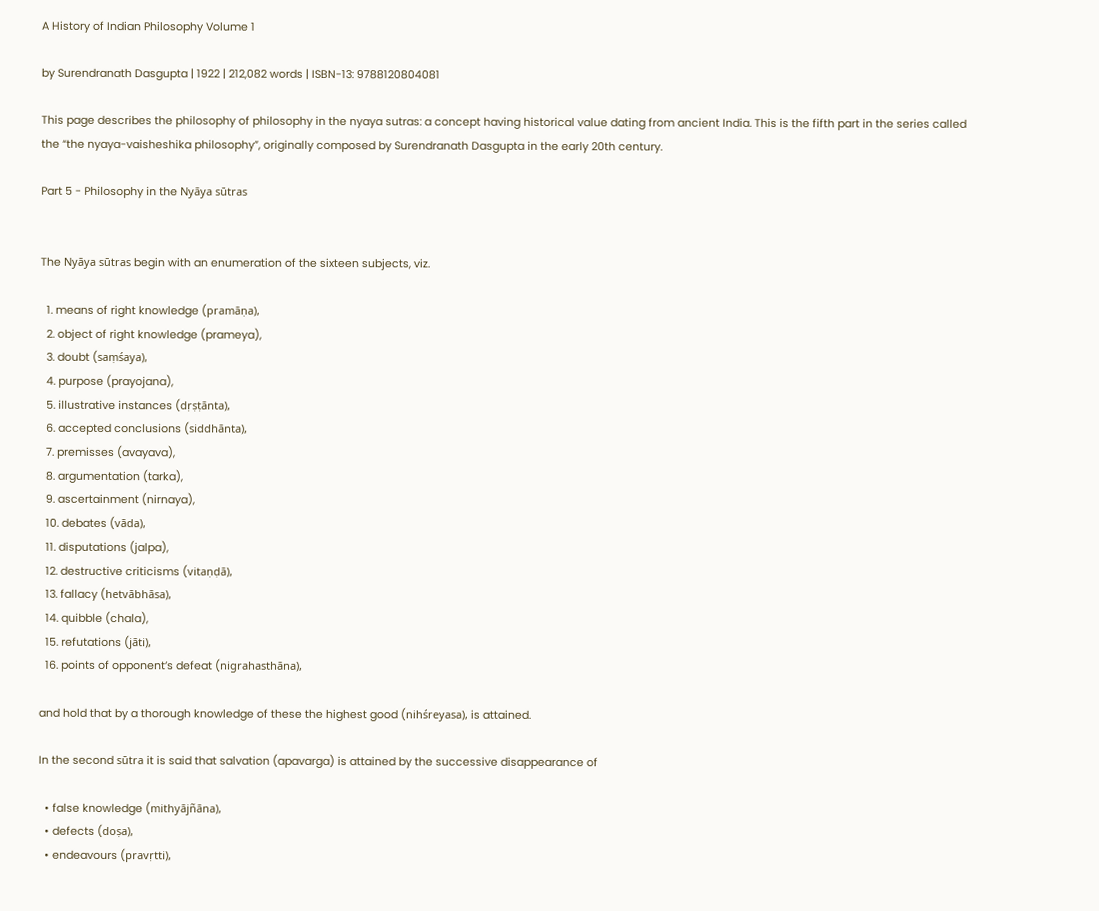A History of Indian Philosophy Volume 1

by Surendranath Dasgupta | 1922 | 212,082 words | ISBN-13: 9788120804081

This page describes the philosophy of philosophy in the nyaya sutras: a concept having historical value dating from ancient India. This is the fifth part in the series called the “the nyaya-vaisheshika philosophy”, originally composed by Surendranath Dasgupta in the early 20th century.

Part 5 - Philosophy in the Nyāya sūtras


The Nyāya sūtras begin with an enumeration of the sixteen subjects, viz.

  1. means of right knowledge (pramāṇa),
  2. object of right knowledge (prameya),
  3. doubt (saṃśaya),
  4. purpose (prayojana),
  5. illustrative instances (dṛṣṭānta),
  6. accepted conclusions (siddhānta),
  7. premisses (avayava),
  8. argumentation (tarka),
  9. ascertainment (nirnaya),
  10. debates (vāda),
  11. disputations (jalpa),
  12. destructive criticisms (vitaṇḍā),
  13. fallacy (hetvābhāsa),
  14. quibble (chala),
  15. refutations (jāti),
  16. points of opponent’s defeat (nigrahasthāna),

and hold that by a thorough knowledge of these the highest good (nihśreyasa), is attained.

In the second sūtra it is said that salvation (apavarga) is attained by the successive disappearance of

  • false knowledge (mithyājñāna),
  • defects (doṣa),
  • endeavours (pravṛtti),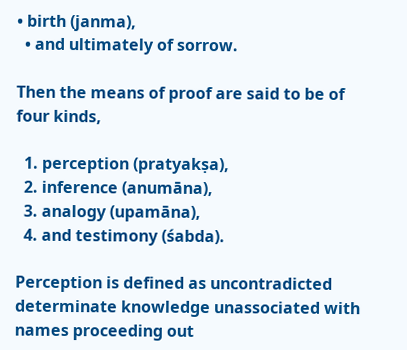• birth (janma),
  • and ultimately of sorrow.

Then the means of proof are said to be of four kinds,

  1. perception (pratyakṣa),
  2. inference (anumāna),
  3. analogy (upamāna),
  4. and testimony (śabda).

Perception is defined as uncontradicted determinate knowledge unassociated with names proceeding out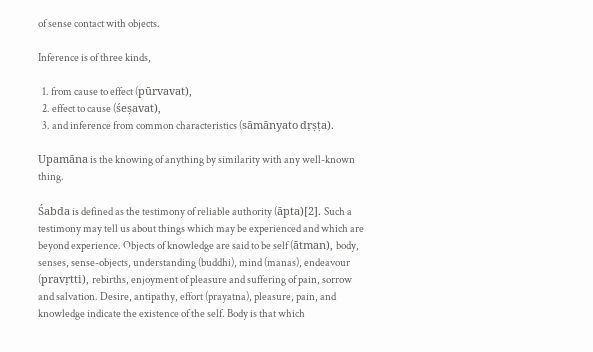of sense contact with objects.

Inference is of three kinds,

  1. from cause to effect (pūrvavat),
  2. effect to cause (śeṣavat),
  3. and inference from common characteristics (sāmānyato dṛṣṭa).

Upamāna is the knowing of anything by similarity with any well-known thing.

Śabda is defined as the testimony of reliable authority (āpta)[2]. Such a testimony may tell us about things which may be experienced and which are beyond experience. Objects of knowledge are said to be self (ātman), body, senses, sense-objects, understanding (buddhi), mind (manas), endeavour (pravṛtti), rebirths, enjoyment of pleasure and suffering of pain, sorrow and salvation. Desire, antipathy, effort (prayatna), pleasure, pain, and knowledge indicate the existence of the self. Body is that which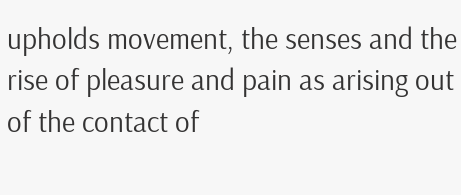upholds movement, the senses and the rise of pleasure and pain as arising out of the contact of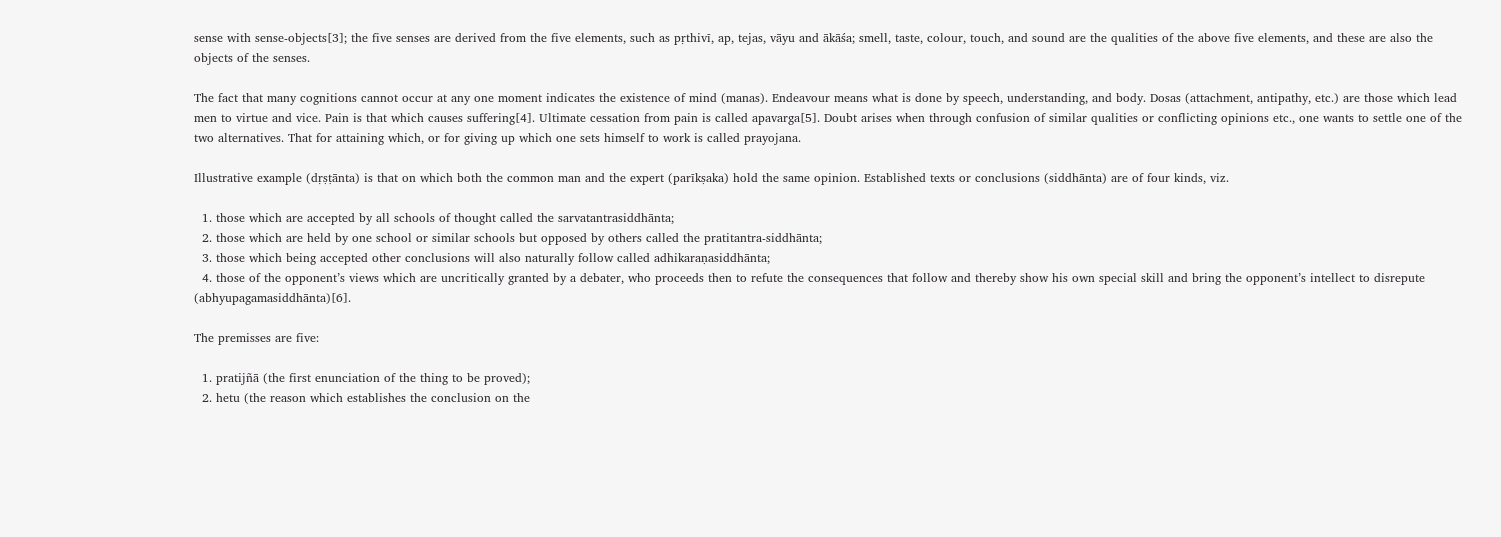sense with sense-objects[3]; the five senses are derived from the five elements, such as pṛthivī, ap, tejas, vāyu and ākāśa; smell, taste, colour, touch, and sound are the qualities of the above five elements, and these are also the objects of the senses.

The fact that many cognitions cannot occur at any one moment indicates the existence of mind (manas). Endeavour means what is done by speech, understanding, and body. Dosas (attachment, antipathy, etc.) are those which lead men to virtue and vice. Pain is that which causes suffering[4]. Ultimate cessation from pain is called apavarga[5]. Doubt arises when through confusion of similar qualities or conflicting opinions etc., one wants to settle one of the two alternatives. That for attaining which, or for giving up which one sets himself to work is called prayojana.

Illustrative example (dṛṣṭānta) is that on which both the common man and the expert (parīkṣaka) hold the same opinion. Established texts or conclusions (siddhānta) are of four kinds, viz.

  1. those which are accepted by all schools of thought called the sarvatantrasiddhānta;
  2. those which are held by one school or similar schools but opposed by others called the pratitantra-siddhānta;
  3. those which being accepted other conclusions will also naturally follow called adhikaraṇasiddhānta;
  4. those of the opponent’s views which are uncritically granted by a debater, who proceeds then to refute the consequences that follow and thereby show his own special skill and bring the opponent’s intellect to disrepute (abhyupagamasiddhānta)[6].

The premisses are five:

  1. pratijñā (the first enunciation of the thing to be proved);
  2. hetu (the reason which establishes the conclusion on the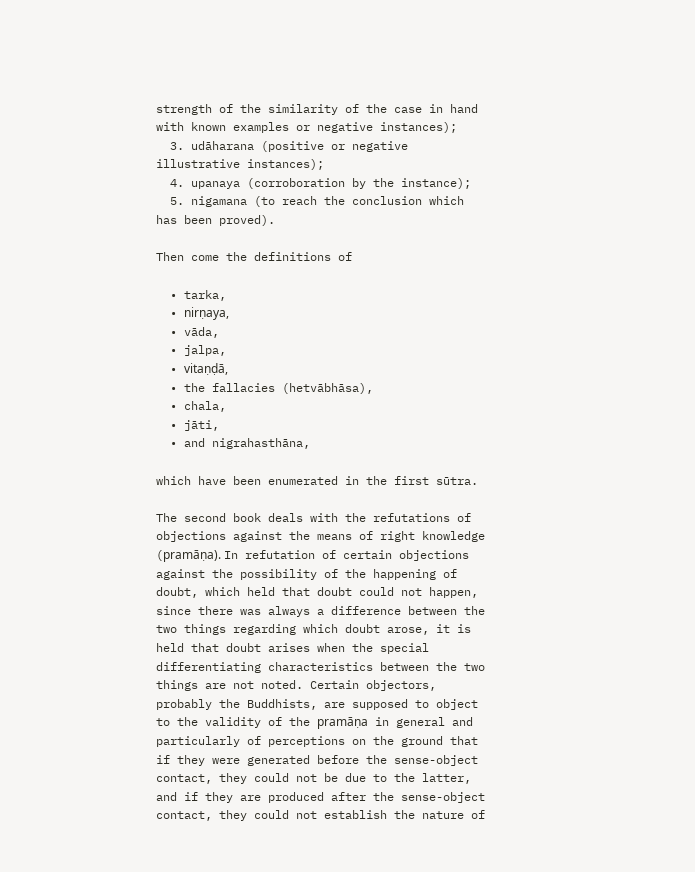strength of the similarity of the case in hand with known examples or negative instances);
  3. udāharana (positive or negative illustrative instances);
  4. upanaya (corroboration by the instance);
  5. nigamana (to reach the conclusion which has been proved).

Then come the definitions of

  • tarka,
  • nirṇaya,
  • vāda,
  • jalpa,
  • vitaṇḍā,
  • the fallacies (hetvābhāsa),
  • chala,
  • jāti,
  • and nigrahasthāna,

which have been enumerated in the first sūtra.

The second book deals with the refutations of objections against the means of right knowledge (pramāṇa). In refutation of certain objections against the possibility of the happening of doubt, which held that doubt could not happen, since there was always a difference between the two things regarding which doubt arose, it is held that doubt arises when the special differentiating characteristics between the two things are not noted. Certain objectors, probably the Buddhists, are supposed to object to the validity of the pramāṇa in general and particularly of perceptions on the ground that if they were generated before the sense-object contact, they could not be due to the latter, and if they are produced after the sense-object contact, they could not establish the nature of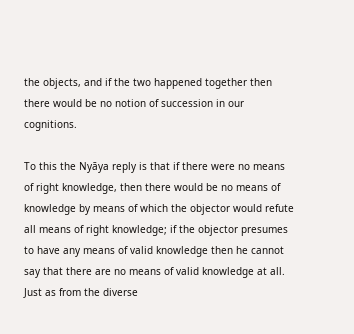the objects, and if the two happened together then there would be no notion of succession in our cognitions.

To this the Nyāya reply is that if there were no means of right knowledge, then there would be no means of knowledge by means of which the objector would refute all means of right knowledge; if the objector presumes to have any means of valid knowledge then he cannot say that there are no means of valid knowledge at all. Just as from the diverse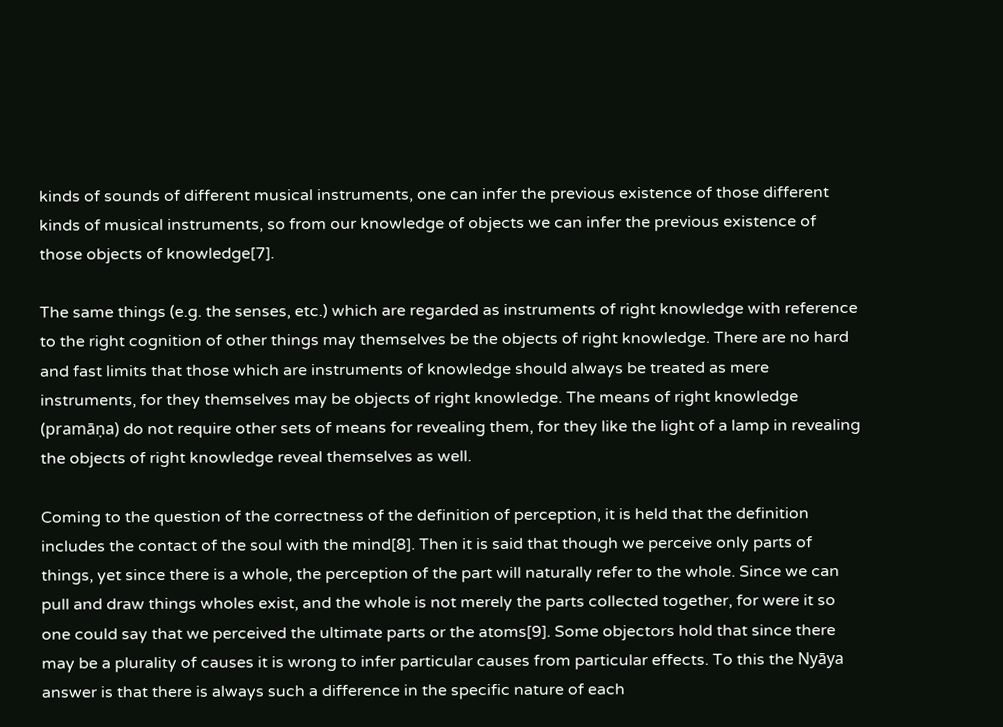kinds of sounds of different musical instruments, one can infer the previous existence of those different kinds of musical instruments, so from our knowledge of objects we can infer the previous existence of those objects of knowledge[7].

The same things (e.g. the senses, etc.) which are regarded as instruments of right knowledge with reference to the right cognition of other things may themselves be the objects of right knowledge. There are no hard and fast limits that those which are instruments of knowledge should always be treated as mere instruments, for they themselves may be objects of right knowledge. The means of right knowledge (pramāṇa) do not require other sets of means for revealing them, for they like the light of a lamp in revealing the objects of right knowledge reveal themselves as well.

Coming to the question of the correctness of the definition of perception, it is held that the definition includes the contact of the soul with the mind[8]. Then it is said that though we perceive only parts of things, yet since there is a whole, the perception of the part will naturally refer to the whole. Since we can pull and draw things wholes exist, and the whole is not merely the parts collected together, for were it so one could say that we perceived the ultimate parts or the atoms[9]. Some objectors hold that since there may be a plurality of causes it is wrong to infer particular causes from particular effects. To this the Nyāya answer is that there is always such a difference in the specific nature of each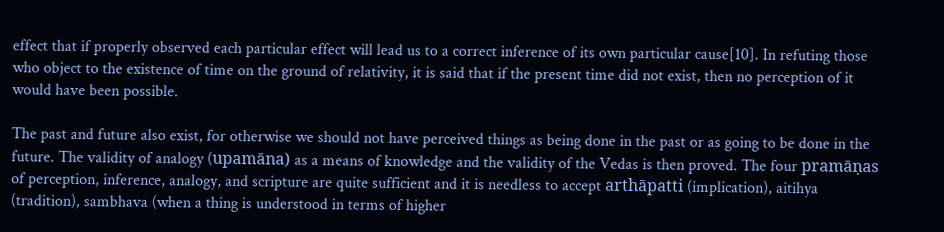effect that if properly observed each particular effect will lead us to a correct inference of its own particular cause[10]. In refuting those who object to the existence of time on the ground of relativity, it is said that if the present time did not exist, then no perception of it would have been possible.

The past and future also exist, for otherwise we should not have perceived things as being done in the past or as going to be done in the future. The validity of analogy (upamāna) as a means of knowledge and the validity of the Vedas is then proved. The four pramāṇas of perception, inference, analogy, and scripture are quite sufficient and it is needless to accept arthāpatti (implication), aitihya (tradition), sambhava (when a thing is understood in terms of higher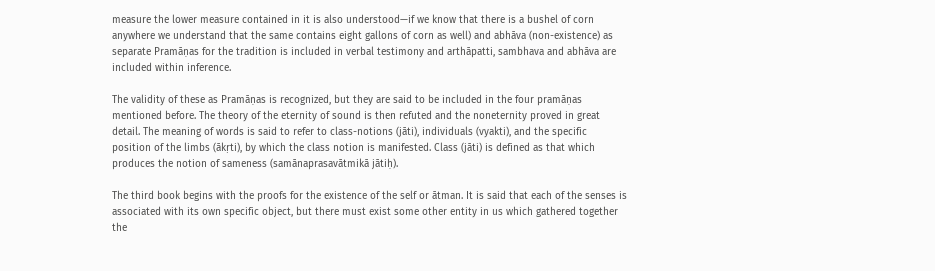measure the lower measure contained in it is also understood—if we know that there is a bushel of corn anywhere we understand that the same contains eight gallons of corn as well) and abhāva (non-existence) as separate Pramāṇas for the tradition is included in verbal testimony and arthāpatti, sambhava and abhāva are included within inference.

The validity of these as Pramāṇas is recognized, but they are said to be included in the four pramāṇas mentioned before. The theory of the eternity of sound is then refuted and the noneternity proved in great detail. The meaning of words is said to refer to class-notions (jāti), individuals (vyakti), and the specific position of the limbs (ākṛti), by which the class notion is manifested. Class (jāti) is defined as that which produces the notion of sameness (samānaprasavātmikā jātiḥ).

The third book begins with the proofs for the existence of the self or ātman. It is said that each of the senses is associated with its own specific object, but there must exist some other entity in us which gathered together the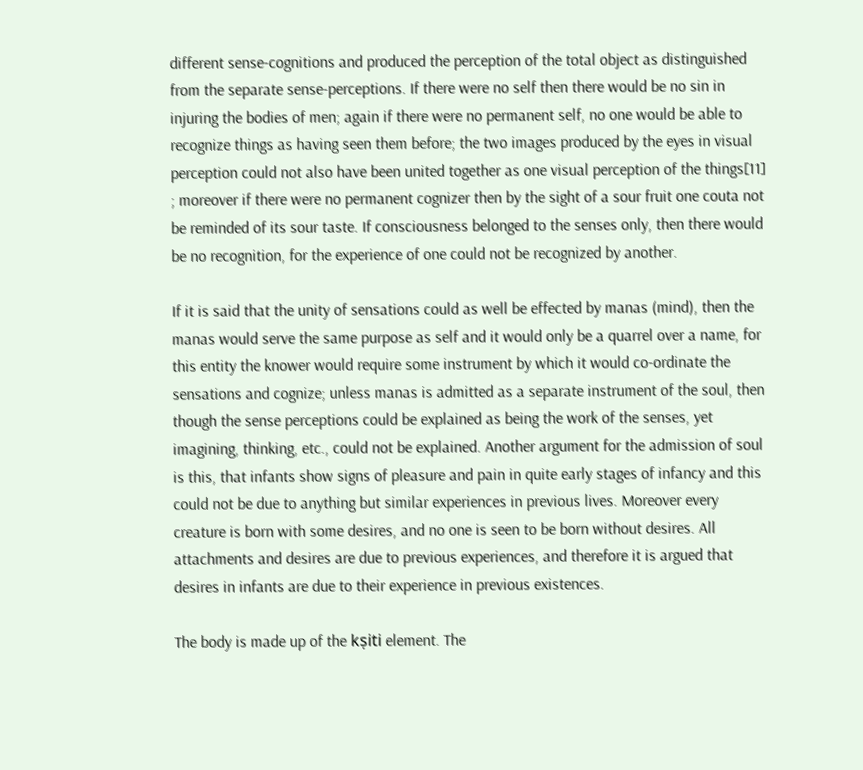different sense-cognitions and produced the perception of the total object as distinguished from the separate sense-perceptions. If there were no self then there would be no sin in injuring the bodies of men; again if there were no permanent self, no one would be able to recognize things as having seen them before; the two images produced by the eyes in visual perception could not also have been united together as one visual perception of the things[11] ; moreover if there were no permanent cognizer then by the sight of a sour fruit one couta not be reminded of its sour taste. If consciousness belonged to the senses only, then there would be no recognition, for the experience of one could not be recognized by another.

If it is said that the unity of sensations could as well be effected by manas (mind), then the manas would serve the same purpose as self and it would only be a quarrel over a name, for this entity the knower would require some instrument by which it would co-ordinate the sensations and cognize; unless manas is admitted as a separate instrument of the soul, then though the sense perceptions could be explained as being the work of the senses, yet imagining, thinking, etc., could not be explained. Another argument for the admission of soul is this, that infants show signs of pleasure and pain in quite early stages of infancy and this could not be due to anything but similar experiences in previous lives. Moreover every creature is born with some desires, and no one is seen to be born without desires. All attachments and desires are due to previous experiences, and therefore it is argued that desires in infants are due to their experience in previous existences.

The body is made up of the kṣiti element. The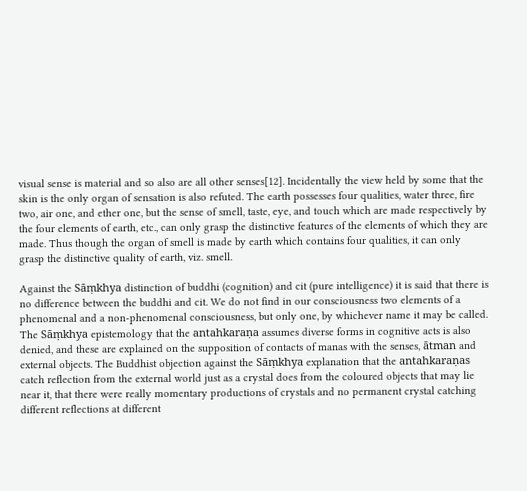visual sense is material and so also are all other senses[12]. Incidentally the view held by some that the skin is the only organ of sensation is also refuted. The earth possesses four qualities, water three, fire two, air one, and ether one, but the sense of smell, taste, eye, and touch which are made respectively by the four elements of earth, etc., can only grasp the distinctive features of the elements of which they are made. Thus though the organ of smell is made by earth which contains four qualities, it can only grasp the distinctive quality of earth, viz. smell.

Against the Sāṃkhya distinction of buddhi (cognition) and cit (pure intelligence) it is said that there is no difference between the buddhi and cit. We do not find in our consciousness two elements of a phenomenal and a non-phenomenal consciousness, but only one, by whichever name it may be called. The Sāṃkhya epistemology that the antahkaraṇa assumes diverse forms in cognitive acts is also denied, and these are explained on the supposition of contacts of manas with the senses, ātman and external objects. The Buddhist objection against the Sāṃkhya explanation that the antahkaraṇas catch reflection from the external world just as a crystal does from the coloured objects that may lie near it, that there were really momentary productions of crystals and no permanent crystal catching different reflections at different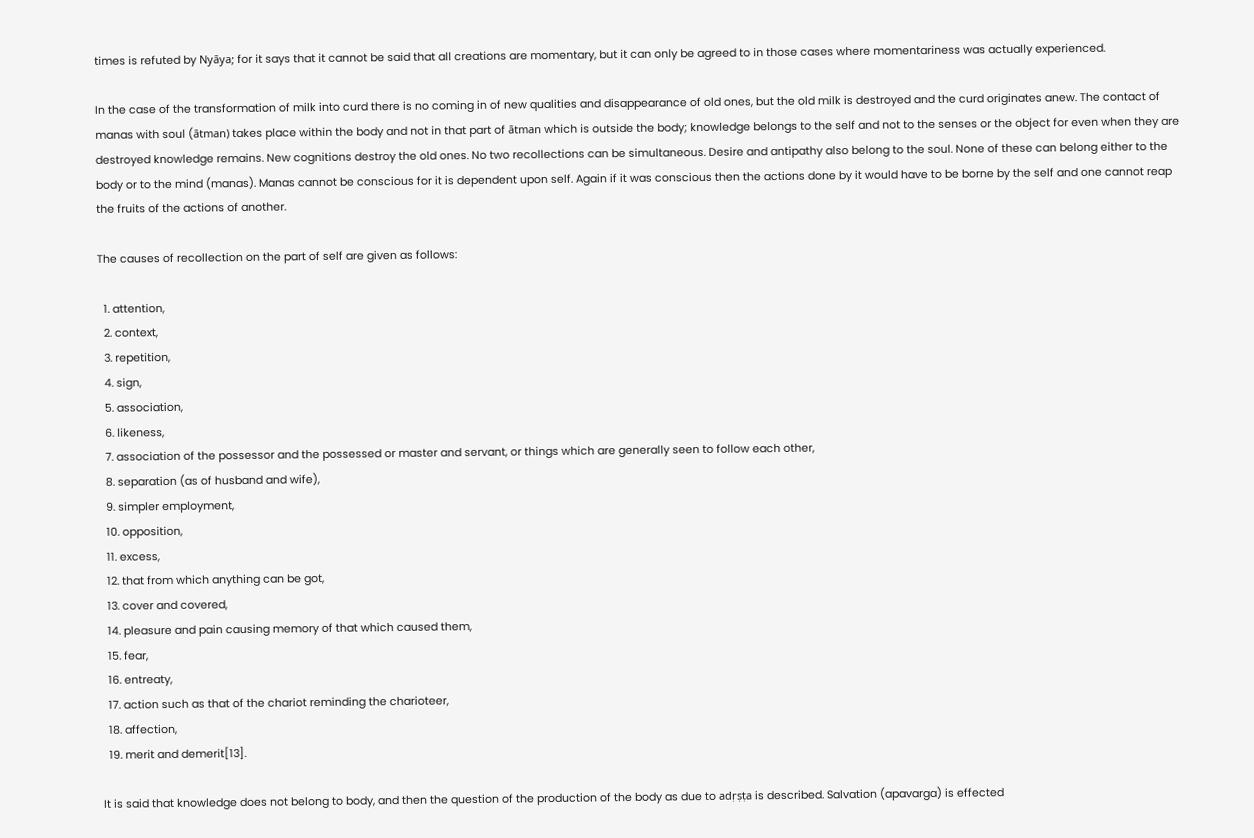times is refuted by Nyāya; for it says that it cannot be said that all creations are momentary, but it can only be agreed to in those cases where momentariness was actually experienced.

In the case of the transformation of milk into curd there is no coming in of new qualities and disappearance of old ones, but the old milk is destroyed and the curd originates anew. The contact of manas with soul (ātman) takes place within the body and not in that part of ātman which is outside the body; knowledge belongs to the self and not to the senses or the object for even when they are destroyed knowledge remains. New cognitions destroy the old ones. No two recollections can be simultaneous. Desire and antipathy also belong to the soul. None of these can belong either to the body or to the mind (manas). Manas cannot be conscious for it is dependent upon self. Again if it was conscious then the actions done by it would have to be borne by the self and one cannot reap the fruits of the actions of another.

The causes of recollection on the part of self are given as follows:

  1. attention,
  2. context,
  3. repetition,
  4. sign,
  5. association,
  6. likeness,
  7. association of the possessor and the possessed or master and servant, or things which are generally seen to follow each other,
  8. separation (as of husband and wife),
  9. simpler employment,
  10. opposition,
  11. excess,
  12. that from which anything can be got,
  13. cover and covered,
  14. pleasure and pain causing memory of that which caused them,
  15. fear,
  16. entreaty,
  17. action such as that of the chariot reminding the charioteer,
  18. affection,
  19. merit and demerit[13].

It is said that knowledge does not belong to body, and then the question of the production of the body as due to adṛṣṭa is described. Salvation (apavarga) is effected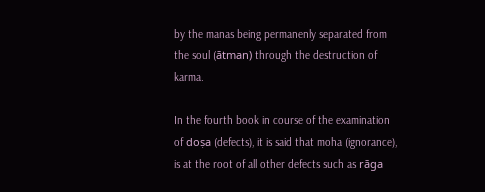by the manas being permanenly separated from the soul (ātman) through the destruction of karma.

In the fourth book in course of the examination of doṣa (defects), it is said that moha (ignorance), is at the root of all other defects such as rāga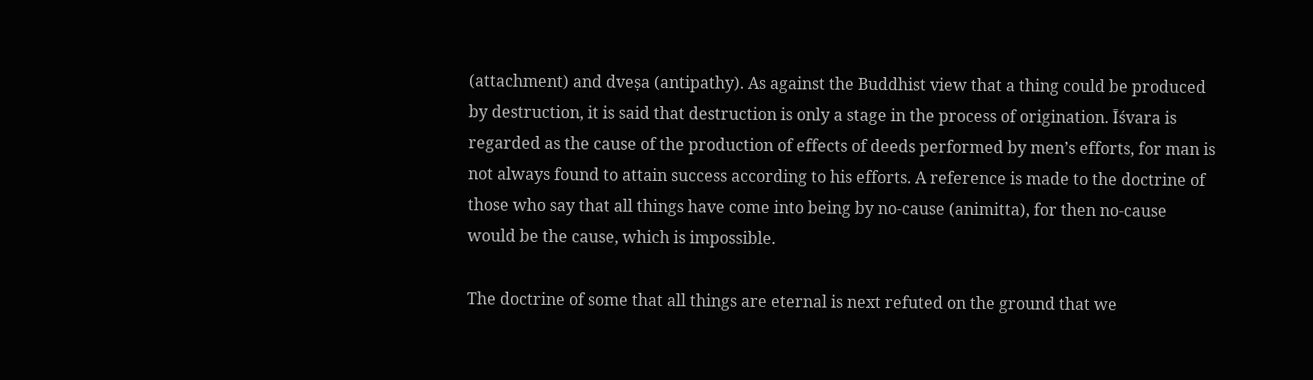(attachment) and dveṣa (antipathy). As against the Buddhist view that a thing could be produced by destruction, it is said that destruction is only a stage in the process of origination. Īśvara is regarded as the cause of the production of effects of deeds performed by men’s efforts, for man is not always found to attain success according to his efforts. A reference is made to the doctrine of those who say that all things have come into being by no-cause (animitta), for then no-cause would be the cause, which is impossible.

The doctrine of some that all things are eternal is next refuted on the ground that we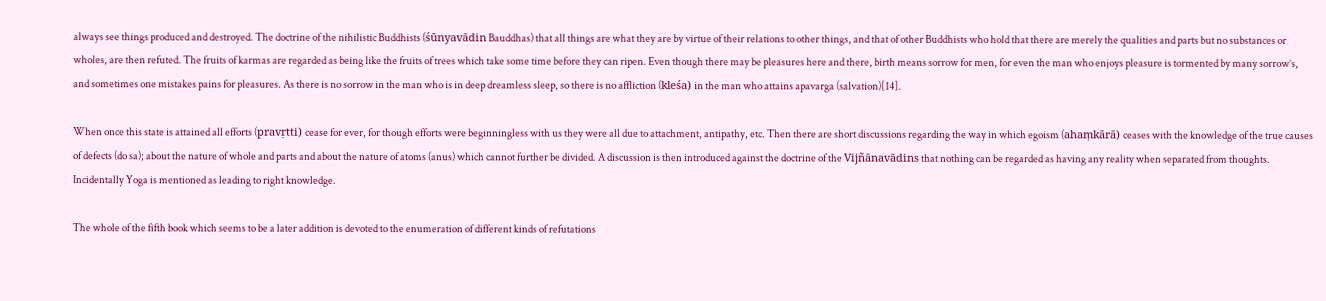always see things produced and destroyed. The doctrine of the nihilistic Buddhists (śūnyavādin Bauddhas) that all things are what they are by virtue of their relations to other things, and that of other Buddhists who hold that there are merely the qualities and parts but no substances or wholes, are then refuted. The fruits of karmas are regarded as being like the fruits of trees which take some time before they can ripen. Even though there may be pleasures here and there, birth means sorrow for men, for even the man who enjoys pleasure is tormented by many sorrow’s, and sometimes one mistakes pains for pleasures. As there is no sorrow in the man who is in deep dreamless sleep, so there is no affliction (kleśa) in the man who attains apavarga (salvation)[14].

When once this state is attained all efforts (pravṛtti) cease for ever, for though efforts were beginningless with us they were all due to attachment, antipathy, etc. Then there are short discussions regarding the way in which egoism (ahaṃkārā) ceases with the knowledge of the true causes of defects (do sa); about the nature of whole and parts and about the nature of atoms (anus) which cannot further be divided. A discussion is then introduced against the doctrine of the Vijñānavādins that nothing can be regarded as having any reality when separated from thoughts. Incidentally Yoga is mentioned as leading to right knowledge.

The whole of the fifth book which seems to be a later addition is devoted to the enumeration of different kinds of refutations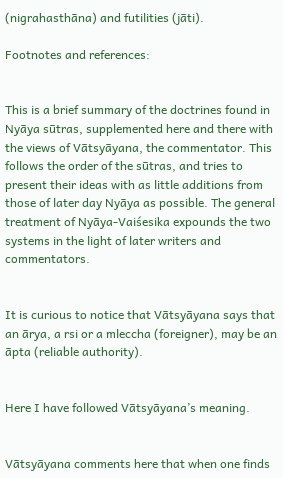(nigrahasthāna) and futilities (jāti).

Footnotes and references:


This is a brief summary of the doctrines found in Nyāya sūtras, supplemented here and there with the views of Vātsyāyana, the commentator. This follows the order of the sūtras, and tries to present their ideas with as little additions from those of later day Nyāya as possible. The general treatment of Nyāya-Vaiśesika expounds the two systems in the light of later writers and commentators.


It is curious to notice that Vātsyāyana says that an ārya, a rsi or a mleccha (foreigner), may be an āpta (reliable authority).


Here I have followed Vātsyāyana’s meaning.


Vātsyāyana comments here that when one finds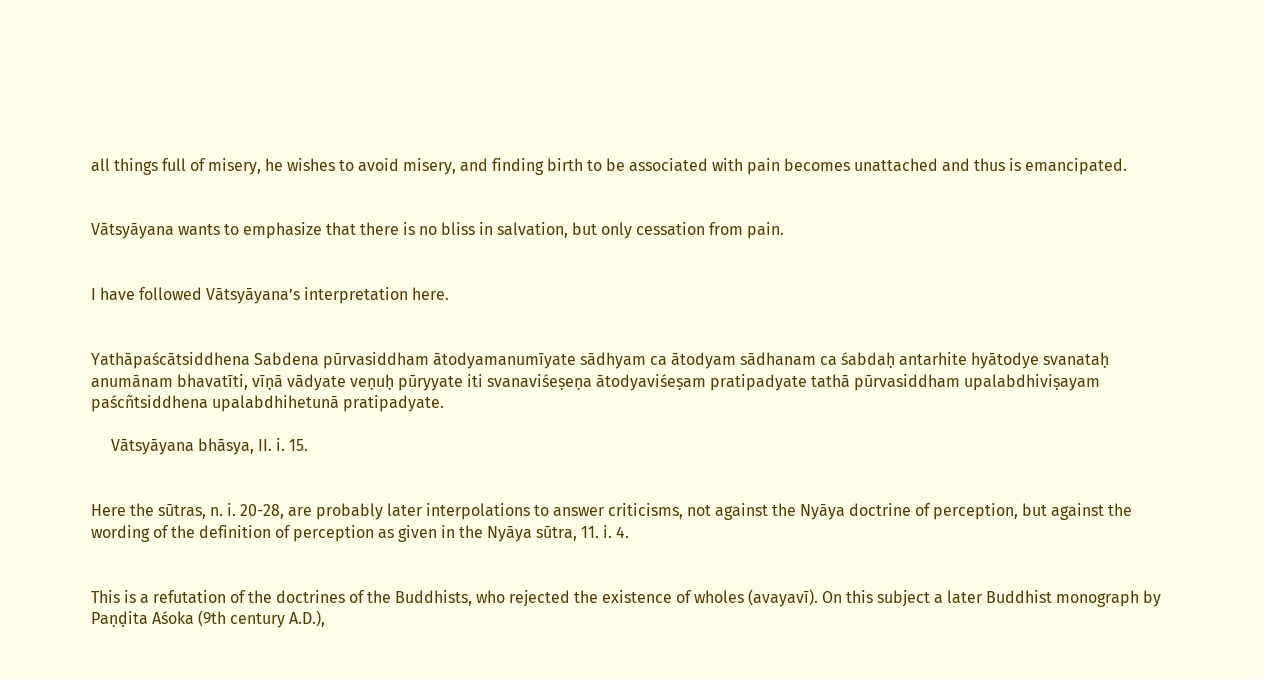all things full of misery, he wishes to avoid misery, and finding birth to be associated with pain becomes unattached and thus is emancipated.


Vātsyāyana wants to emphasize that there is no bliss in salvation, but only cessation from pain.


I have followed Vātsyāyana’s interpretation here.


Yathāpaścātsiddhena Sabdena pūrvasiddham ātodyamanumīyate sādhyam ca ātodyam sādhanam ca śabdaḥ antarhite hyātodye svanataḥ anumānam bhavatīti, vīṇā vādyate veṇuḥ pūryyate iti svanaviśeṣeṇa ātodyaviśeṣam pratipadyate tathā pūrvasiddham upalabdhiviṣayam paścñtsiddhena upalabdhihetunā pratipadyate.

     Vātsyāyana bhāsya, II. i. 15.


Here the sūtras, n. i. 20-28, are probably later interpolations to answer criticisms, not against the Nyāya doctrine of perception, but against the wording of the definition of perception as given in the Nyāya sūtra, 11. i. 4.


This is a refutation of the doctrines of the Buddhists, who rejected the existence of wholes (avayavī). On this subject a later Buddhist monograph by Paṇḍita Aśoka (9th century A.D.),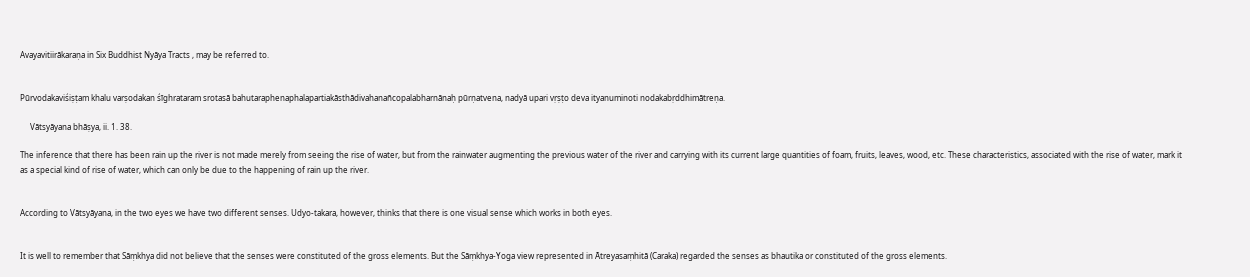Avayavitiirākaraṇa in Six Buddhist Nyāya Tracts , may be referred to.


Pūrvodakaviśiṣṭam khalu varṣodakan śīghrataram srotasā bahutaraphenaphalapartiakāsthādivahanañcopalabharnānaḥ pūrṇatvena, nadyā upari vṛṣṭo deva ityanuminoti nodakabṛddhimātreṇa.

     Vātsyāyana bhāṣya, ii. 1. 38.

The inference that there has been rain up the river is not made merely from seeing the rise of water, but from the rainwater augmenting the previous water of the river and carrying with its current large quantities of foam, fruits, leaves, wood, etc. These characteristics, associated with the rise of water, mark it as a special kind of rise of water, which can only be due to the happening of rain up the river.


According to Vātsyāyana, in the two eyes we have two different senses. Udyo-takara, however, thinks that there is one visual sense which works in both eyes.


It is well to remember that Sāṃkhya did not believe that the senses were constituted of the gross elements. But the Sāṃkhya-Yoga view represented in Ātreyasaṃhitā (Caraka) regarded the senses as bhautika or constituted of the gross elements.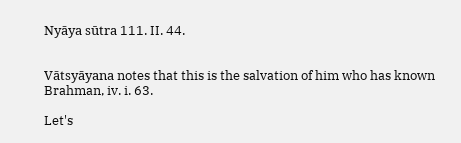Nyāya sūtra 111. II. 44.


Vātsyāyana notes that this is the salvation of him who has known Brahman, iv. i. 63.

Let's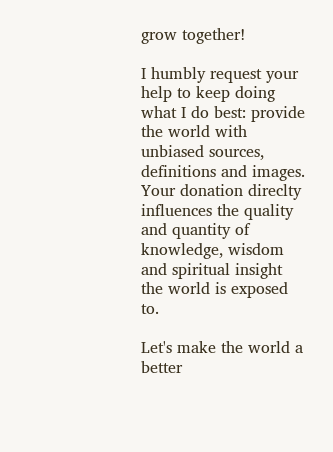grow together!

I humbly request your help to keep doing what I do best: provide the world with unbiased sources, definitions and images. Your donation direclty influences the quality and quantity of knowledge, wisdom and spiritual insight the world is exposed to.

Let's make the world a better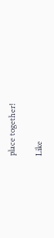place together!

Like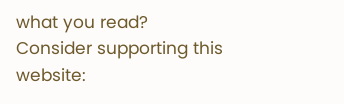what you read? Consider supporting this website: